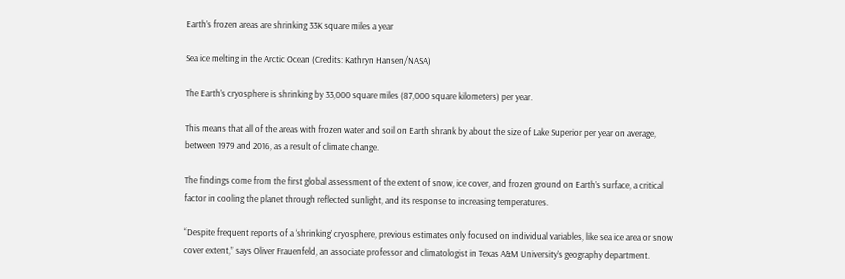Earth’s frozen areas are shrinking 33K square miles a year

Sea ice melting in the Arctic Ocean (Credits: Kathryn Hansen/NASA)

The Earth’s cryosphere is shrinking by 33,000 square miles (87,000 square kilometers) per year.

This means that all of the areas with frozen water and soil on Earth shrank by about the size of Lake Superior per year on average, between 1979 and 2016, as a result of climate change.

The findings come from the first global assessment of the extent of snow, ice cover, and frozen ground on Earth’s surface, a critical factor in cooling the planet through reflected sunlight, and its response to increasing temperatures.

“Despite frequent reports of a ‘shrinking’ cryosphere, previous estimates only focused on individual variables, like sea ice area or snow cover extent,” says Oliver Frauenfeld, an associate professor and climatologist in Texas A&M University’s geography department.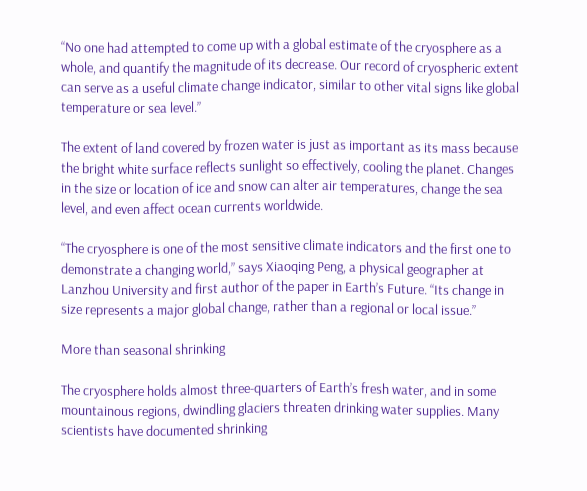“No one had attempted to come up with a global estimate of the cryosphere as a whole, and quantify the magnitude of its decrease. Our record of cryospheric extent can serve as a useful climate change indicator, similar to other vital signs like global temperature or sea level.”

The extent of land covered by frozen water is just as important as its mass because the bright white surface reflects sunlight so effectively, cooling the planet. Changes in the size or location of ice and snow can alter air temperatures, change the sea level, and even affect ocean currents worldwide.

“The cryosphere is one of the most sensitive climate indicators and the first one to demonstrate a changing world,” says Xiaoqing Peng, a physical geographer at Lanzhou University and first author of the paper in Earth’s Future. “Its change in size represents a major global change, rather than a regional or local issue.”

More than seasonal shrinking

The cryosphere holds almost three-quarters of Earth’s fresh water, and in some mountainous regions, dwindling glaciers threaten drinking water supplies. Many scientists have documented shrinking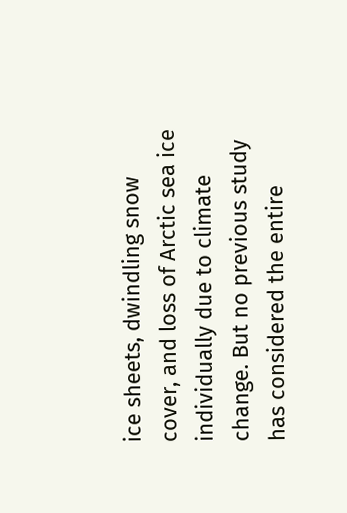ice sheets, dwindling snow cover, and loss of Arctic sea ice individually due to climate change. But no previous study has considered the entire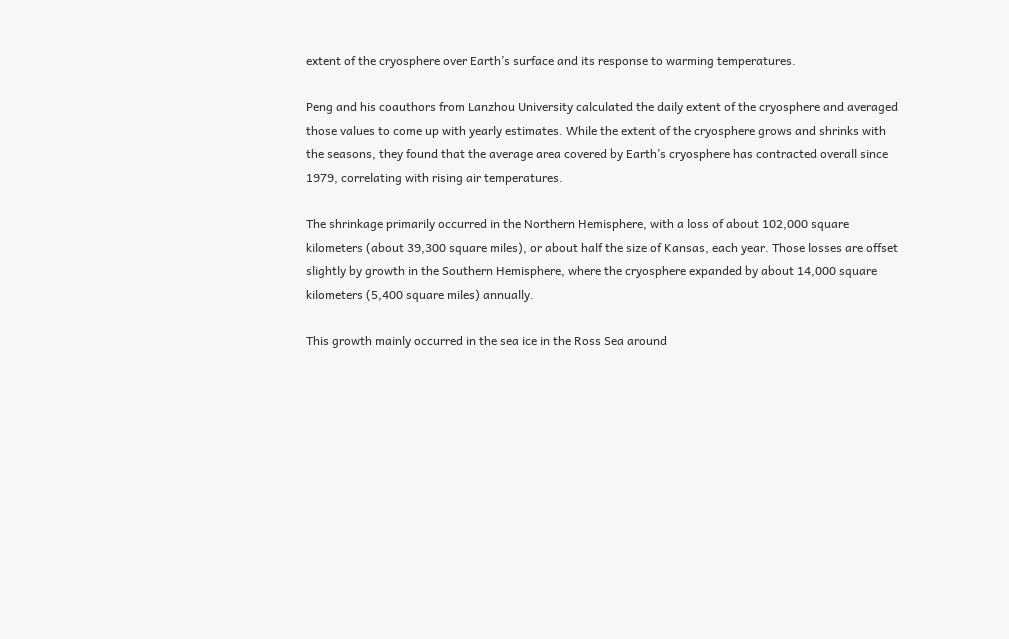extent of the cryosphere over Earth’s surface and its response to warming temperatures.

Peng and his coauthors from Lanzhou University calculated the daily extent of the cryosphere and averaged those values to come up with yearly estimates. While the extent of the cryosphere grows and shrinks with the seasons, they found that the average area covered by Earth’s cryosphere has contracted overall since 1979, correlating with rising air temperatures.

The shrinkage primarily occurred in the Northern Hemisphere, with a loss of about 102,000 square kilometers (about 39,300 square miles), or about half the size of Kansas, each year. Those losses are offset slightly by growth in the Southern Hemisphere, where the cryosphere expanded by about 14,000 square kilometers (5,400 square miles) annually.

This growth mainly occurred in the sea ice in the Ross Sea around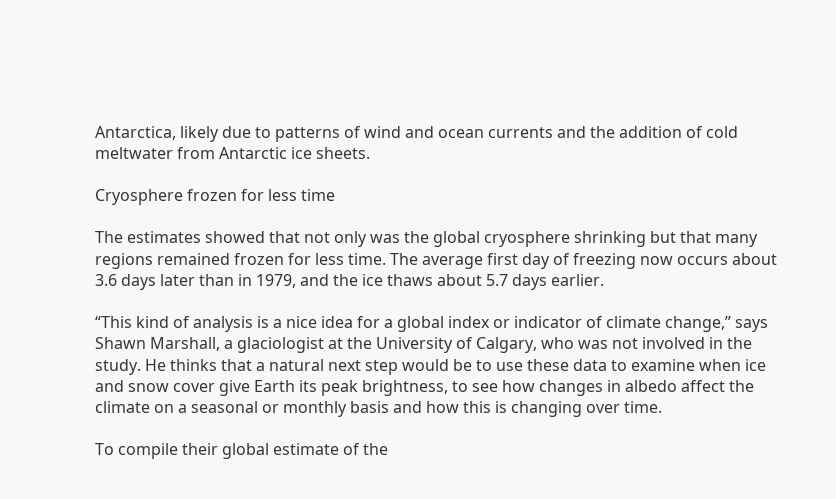Antarctica, likely due to patterns of wind and ocean currents and the addition of cold meltwater from Antarctic ice sheets.

Cryosphere frozen for less time

The estimates showed that not only was the global cryosphere shrinking but that many regions remained frozen for less time. The average first day of freezing now occurs about 3.6 days later than in 1979, and the ice thaws about 5.7 days earlier.

“This kind of analysis is a nice idea for a global index or indicator of climate change,” says Shawn Marshall, a glaciologist at the University of Calgary, who was not involved in the study. He thinks that a natural next step would be to use these data to examine when ice and snow cover give Earth its peak brightness, to see how changes in albedo affect the climate on a seasonal or monthly basis and how this is changing over time.

To compile their global estimate of the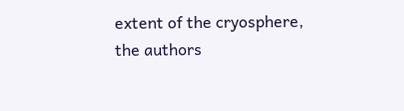extent of the cryosphere, the authors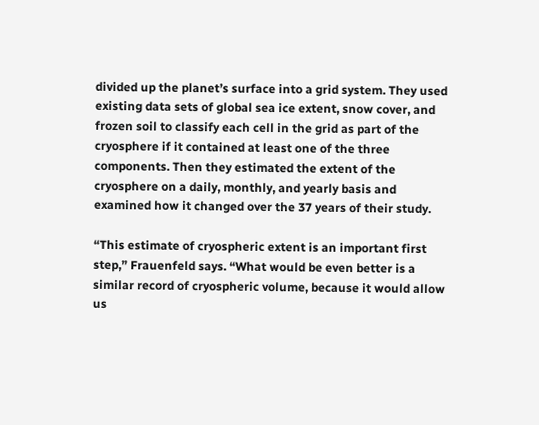divided up the planet’s surface into a grid system. They used existing data sets of global sea ice extent, snow cover, and frozen soil to classify each cell in the grid as part of the cryosphere if it contained at least one of the three components. Then they estimated the extent of the cryosphere on a daily, monthly, and yearly basis and examined how it changed over the 37 years of their study.

“This estimate of cryospheric extent is an important first step,” Frauenfeld says. “What would be even better is a similar record of cryospheric volume, because it would allow us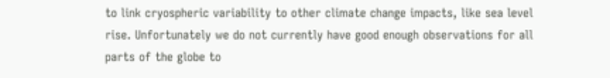to link cryospheric variability to other climate change impacts, like sea level rise. Unfortunately we do not currently have good enough observations for all parts of the globe to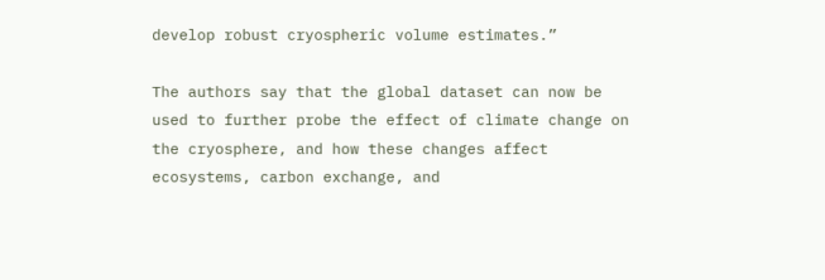develop robust cryospheric volume estimates.”

The authors say that the global dataset can now be used to further probe the effect of climate change on the cryosphere, and how these changes affect ecosystems, carbon exchange, and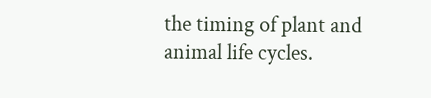the timing of plant and animal life cycles.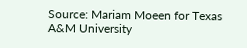Source: Mariam Moeen for Texas A&M University